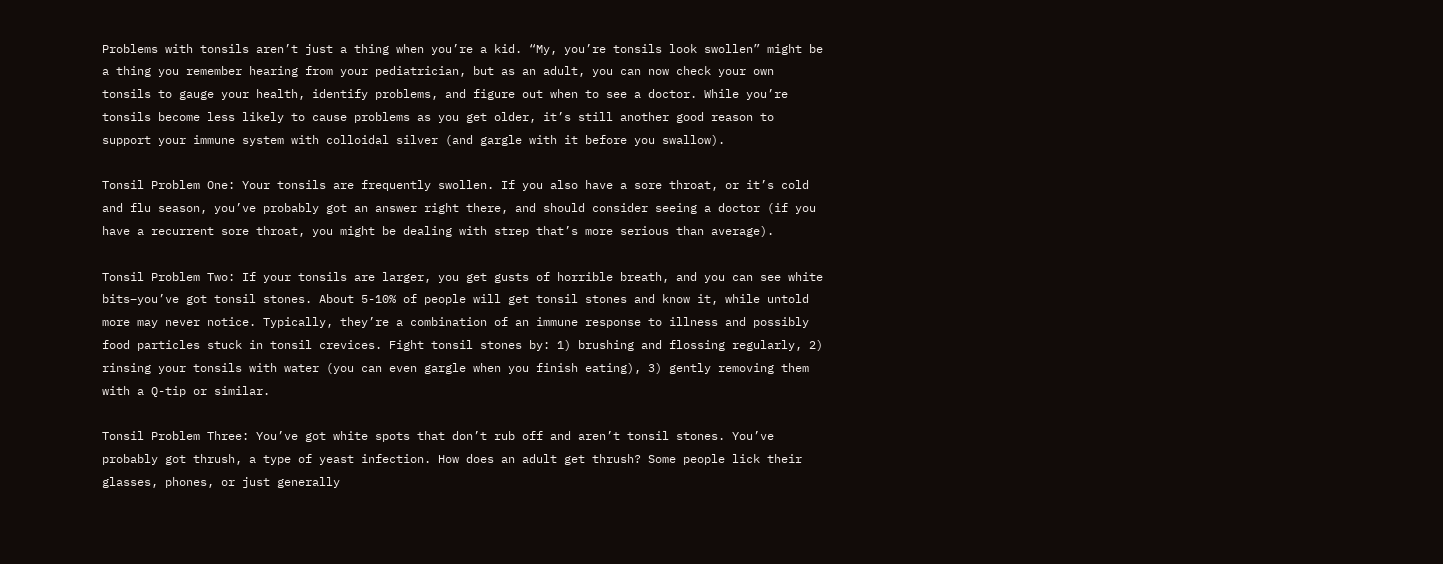Problems with tonsils aren’t just a thing when you’re a kid. “My, you’re tonsils look swollen” might be a thing you remember hearing from your pediatrician, but as an adult, you can now check your own tonsils to gauge your health, identify problems, and figure out when to see a doctor. While you’re tonsils become less likely to cause problems as you get older, it’s still another good reason to support your immune system with colloidal silver (and gargle with it before you swallow).

Tonsil Problem One: Your tonsils are frequently swollen. If you also have a sore throat, or it’s cold and flu season, you’ve probably got an answer right there, and should consider seeing a doctor (if you have a recurrent sore throat, you might be dealing with strep that’s more serious than average).

Tonsil Problem Two: If your tonsils are larger, you get gusts of horrible breath, and you can see white bits–you’ve got tonsil stones. About 5-10% of people will get tonsil stones and know it, while untold more may never notice. Typically, they’re a combination of an immune response to illness and possibly food particles stuck in tonsil crevices. Fight tonsil stones by: 1) brushing and flossing regularly, 2) rinsing your tonsils with water (you can even gargle when you finish eating), 3) gently removing them with a Q-tip or similar.

Tonsil Problem Three: You’ve got white spots that don’t rub off and aren’t tonsil stones. You’ve probably got thrush, a type of yeast infection. How does an adult get thrush? Some people lick their glasses, phones, or just generally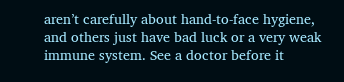aren’t carefully about hand-to-face hygiene, and others just have bad luck or a very weak immune system. See a doctor before it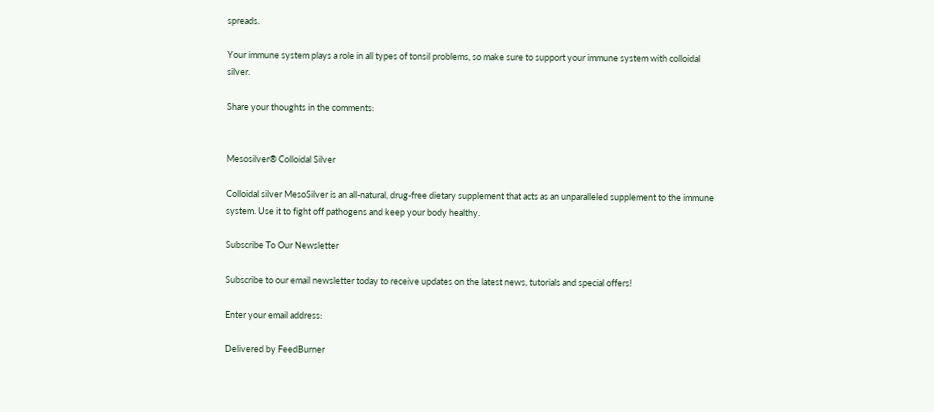spreads.

Your immune system plays a role in all types of tonsil problems, so make sure to support your immune system with colloidal silver.

Share your thoughts in the comments:


Mesosilver® Colloidal Silver

Colloidal silver MesoSilver is an all-natural, drug-free dietary supplement that acts as an unparalleled supplement to the immune system. Use it to fight off pathogens and keep your body healthy.

Subscribe To Our Newsletter

Subscribe to our email newsletter today to receive updates on the latest news, tutorials and special offers!

Enter your email address:

Delivered by FeedBurner